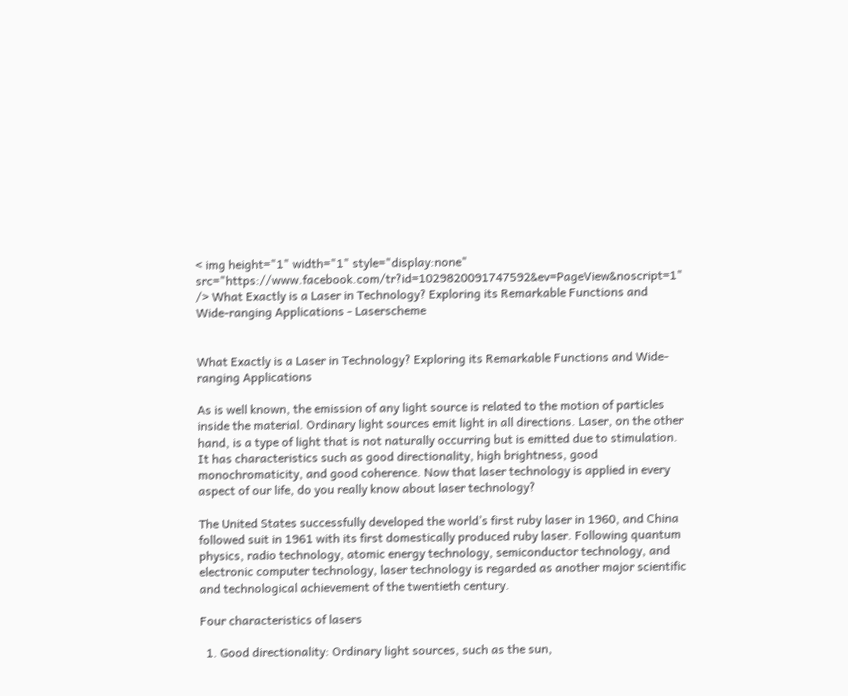< img height="1" width="1" style="display:none" src="https://www.facebook.com/tr?id=1029820091747592&ev=PageView&noscript=1" /> What Exactly is a Laser in Technology? Exploring its Remarkable Functions and Wide-ranging Applications - Laserscheme


What Exactly is a Laser in Technology? Exploring its Remarkable Functions and Wide-ranging Applications

As is well known, the emission of any light source is related to the motion of particles inside the material. Ordinary light sources emit light in all directions. Laser, on the other hand, is a type of light that is not naturally occurring but is emitted due to stimulation. It has characteristics such as good directionality, high brightness, good monochromaticity, and good coherence. Now that laser technology is applied in every aspect of our life, do you really know about laser technology?

The United States successfully developed the world’s first ruby laser in 1960, and China followed suit in 1961 with its first domestically produced ruby laser. Following quantum physics, radio technology, atomic energy technology, semiconductor technology, and electronic computer technology, laser technology is regarded as another major scientific and technological achievement of the twentieth century.

Four characteristics of lasers

  1. Good directionality: Ordinary light sources, such as the sun,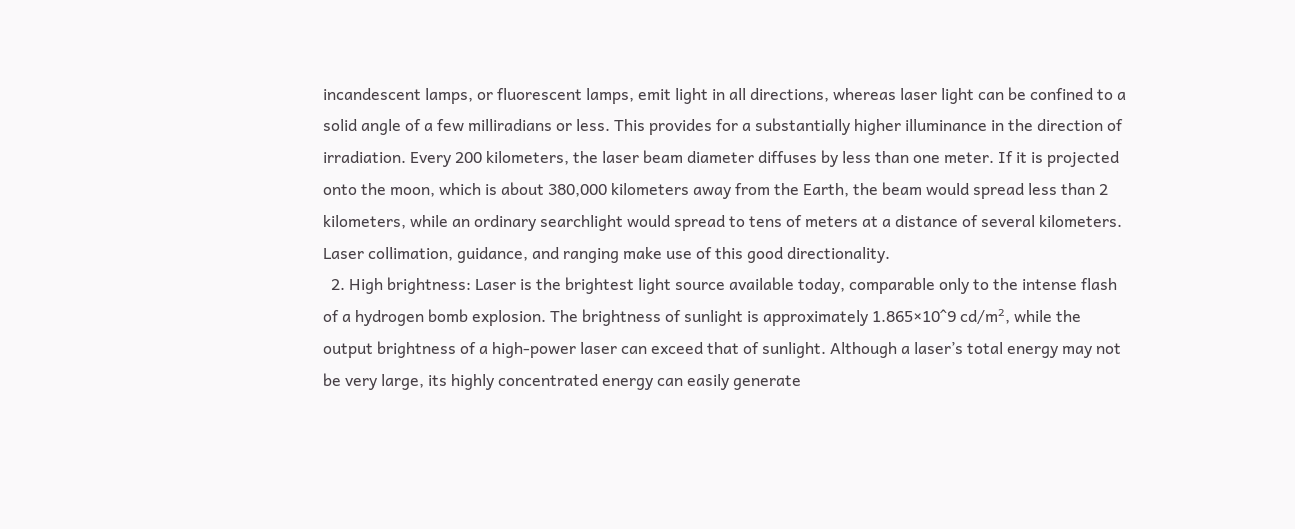incandescent lamps, or fluorescent lamps, emit light in all directions, whereas laser light can be confined to a solid angle of a few milliradians or less. This provides for a substantially higher illuminance in the direction of irradiation. Every 200 kilometers, the laser beam diameter diffuses by less than one meter. If it is projected onto the moon, which is about 380,000 kilometers away from the Earth, the beam would spread less than 2 kilometers, while an ordinary searchlight would spread to tens of meters at a distance of several kilometers. Laser collimation, guidance, and ranging make use of this good directionality.
  2. High brightness: Laser is the brightest light source available today, comparable only to the intense flash of a hydrogen bomb explosion. The brightness of sunlight is approximately 1.865×10^9 cd/m², while the output brightness of a high-power laser can exceed that of sunlight. Although a laser’s total energy may not be very large, its highly concentrated energy can easily generate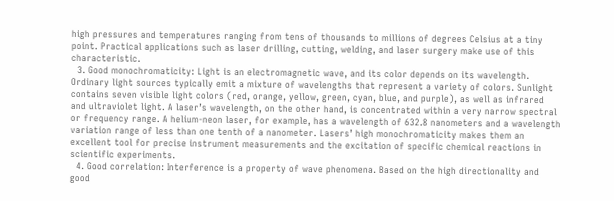high pressures and temperatures ranging from tens of thousands to millions of degrees Celsius at a tiny point. Practical applications such as laser drilling, cutting, welding, and laser surgery make use of this characteristic.
  3. Good monochromaticity: Light is an electromagnetic wave, and its color depends on its wavelength. Ordinary light sources typically emit a mixture of wavelengths that represent a variety of colors. Sunlight contains seven visible light colors (red, orange, yellow, green, cyan, blue, and purple), as well as infrared and ultraviolet light. A laser’s wavelength, on the other hand, is concentrated within a very narrow spectral or frequency range. A helium-neon laser, for example, has a wavelength of 632.8 nanometers and a wavelength variation range of less than one tenth of a nanometer. Lasers’ high monochromaticity makes them an excellent tool for precise instrument measurements and the excitation of specific chemical reactions in scientific experiments.
  4. Good correlation: Interference is a property of wave phenomena. Based on the high directionality and good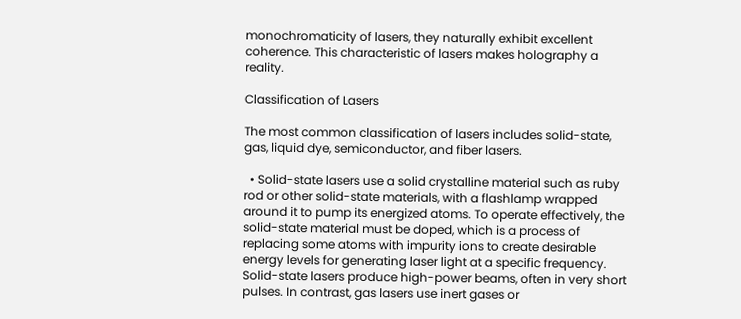monochromaticity of lasers, they naturally exhibit excellent coherence. This characteristic of lasers makes holography a reality.

Classification of Lasers

The most common classification of lasers includes solid-state, gas, liquid dye, semiconductor, and fiber lasers.

  • Solid-state lasers use a solid crystalline material such as ruby rod or other solid-state materials, with a flashlamp wrapped around it to pump its energized atoms. To operate effectively, the solid-state material must be doped, which is a process of replacing some atoms with impurity ions to create desirable energy levels for generating laser light at a specific frequency. Solid-state lasers produce high-power beams, often in very short pulses. In contrast, gas lasers use inert gases or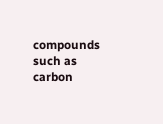compounds such as carbon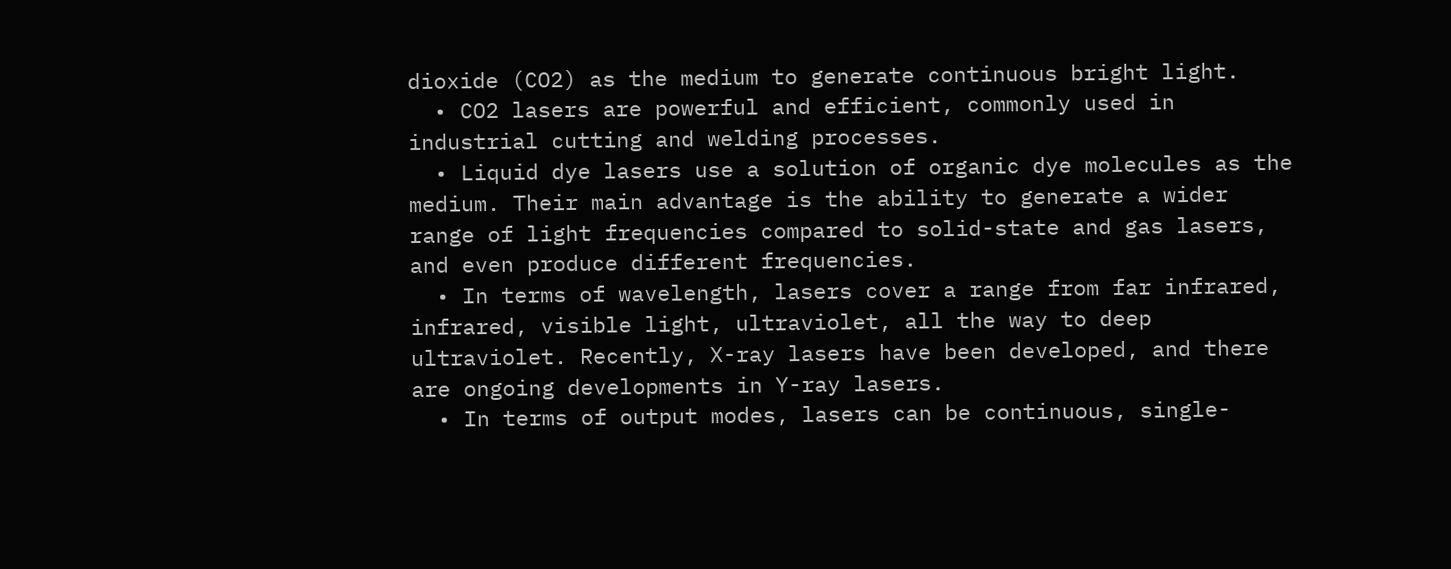dioxide (CO2) as the medium to generate continuous bright light.
  • CO2 lasers are powerful and efficient, commonly used in industrial cutting and welding processes.
  • Liquid dye lasers use a solution of organic dye molecules as the medium. Their main advantage is the ability to generate a wider range of light frequencies compared to solid-state and gas lasers, and even produce different frequencies.
  • In terms of wavelength, lasers cover a range from far infrared, infrared, visible light, ultraviolet, all the way to deep ultraviolet. Recently, X-ray lasers have been developed, and there are ongoing developments in Y-ray lasers.
  • In terms of output modes, lasers can be continuous, single-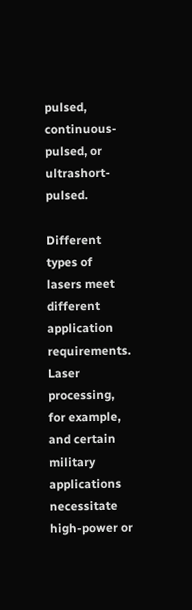pulsed, continuous-pulsed, or ultrashort-pulsed.

Different types of lasers meet different application requirements. Laser processing, for example, and certain military applications necessitate high-power or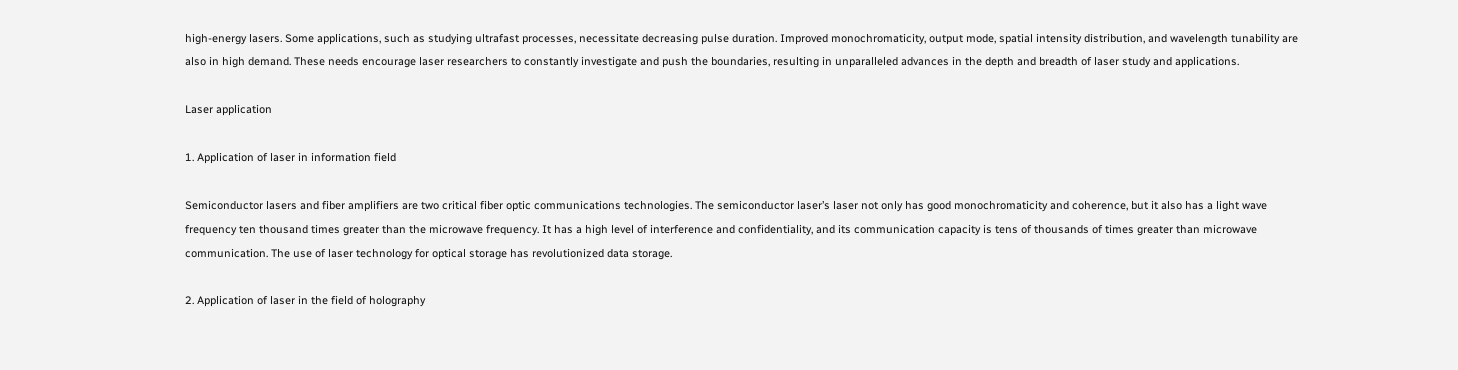high-energy lasers. Some applications, such as studying ultrafast processes, necessitate decreasing pulse duration. Improved monochromaticity, output mode, spatial intensity distribution, and wavelength tunability are also in high demand. These needs encourage laser researchers to constantly investigate and push the boundaries, resulting in unparalleled advances in the depth and breadth of laser study and applications.

Laser application

1. Application of laser in information field

Semiconductor lasers and fiber amplifiers are two critical fiber optic communications technologies. The semiconductor laser’s laser not only has good monochromaticity and coherence, but it also has a light wave frequency ten thousand times greater than the microwave frequency. It has a high level of interference and confidentiality, and its communication capacity is tens of thousands of times greater than microwave communication. The use of laser technology for optical storage has revolutionized data storage.

2. Application of laser in the field of holography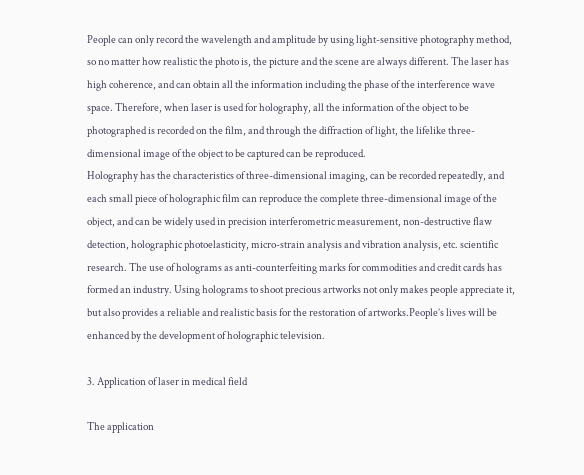People can only record the wavelength and amplitude by using light-sensitive photography method, so no matter how realistic the photo is, the picture and the scene are always different. The laser has high coherence, and can obtain all the information including the phase of the interference wave space. Therefore, when laser is used for holography, all the information of the object to be photographed is recorded on the film, and through the diffraction of light, the lifelike three-dimensional image of the object to be captured can be reproduced.
Holography has the characteristics of three-dimensional imaging, can be recorded repeatedly, and each small piece of holographic film can reproduce the complete three-dimensional image of the object, and can be widely used in precision interferometric measurement, non-destructive flaw detection, holographic photoelasticity, micro-strain analysis and vibration analysis, etc. scientific research. The use of holograms as anti-counterfeiting marks for commodities and credit cards has formed an industry. Using holograms to shoot precious artworks not only makes people appreciate it, but also provides a reliable and realistic basis for the restoration of artworks.People’s lives will be enhanced by the development of holographic television.

3. Application of laser in medical field

The application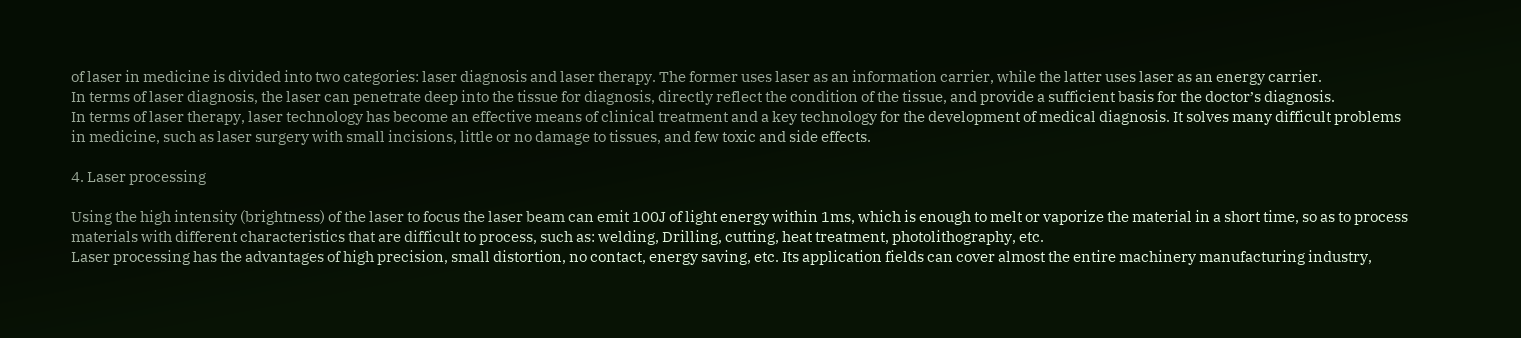of laser in medicine is divided into two categories: laser diagnosis and laser therapy. The former uses laser as an information carrier, while the latter uses laser as an energy carrier.
In terms of laser diagnosis, the laser can penetrate deep into the tissue for diagnosis, directly reflect the condition of the tissue, and provide a sufficient basis for the doctor’s diagnosis.
In terms of laser therapy, laser technology has become an effective means of clinical treatment and a key technology for the development of medical diagnosis. It solves many difficult problems in medicine, such as laser surgery with small incisions, little or no damage to tissues, and few toxic and side effects.

4. Laser processing

Using the high intensity (brightness) of the laser to focus the laser beam can emit 100J of light energy within 1ms, which is enough to melt or vaporize the material in a short time, so as to process materials with different characteristics that are difficult to process, such as: welding, Drilling, cutting, heat treatment, photolithography, etc.
Laser processing has the advantages of high precision, small distortion, no contact, energy saving, etc. Its application fields can cover almost the entire machinery manufacturing industry,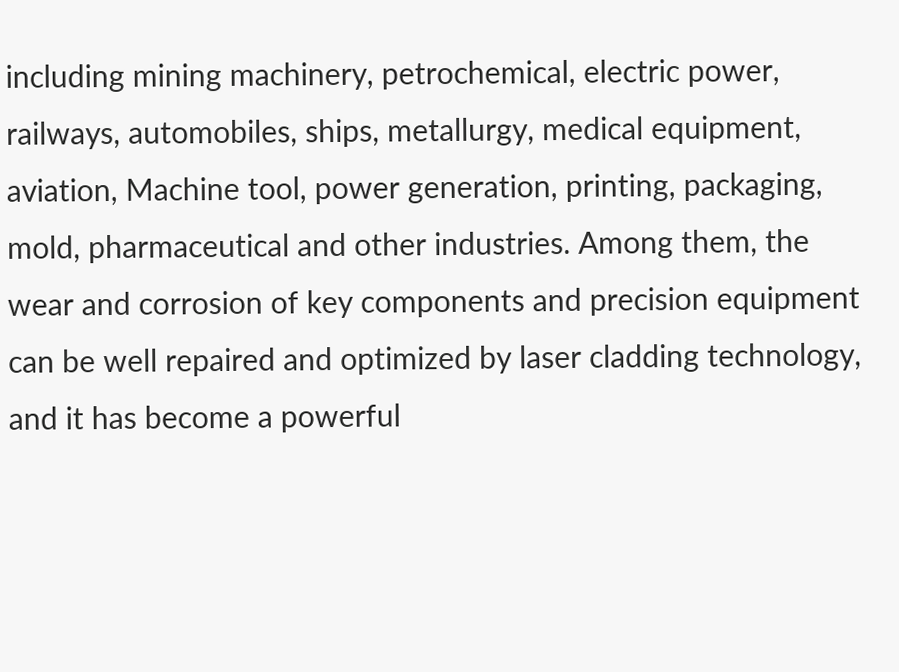including mining machinery, petrochemical, electric power, railways, automobiles, ships, metallurgy, medical equipment, aviation, Machine tool, power generation, printing, packaging, mold, pharmaceutical and other industries. Among them, the wear and corrosion of key components and precision equipment can be well repaired and optimized by laser cladding technology, and it has become a powerful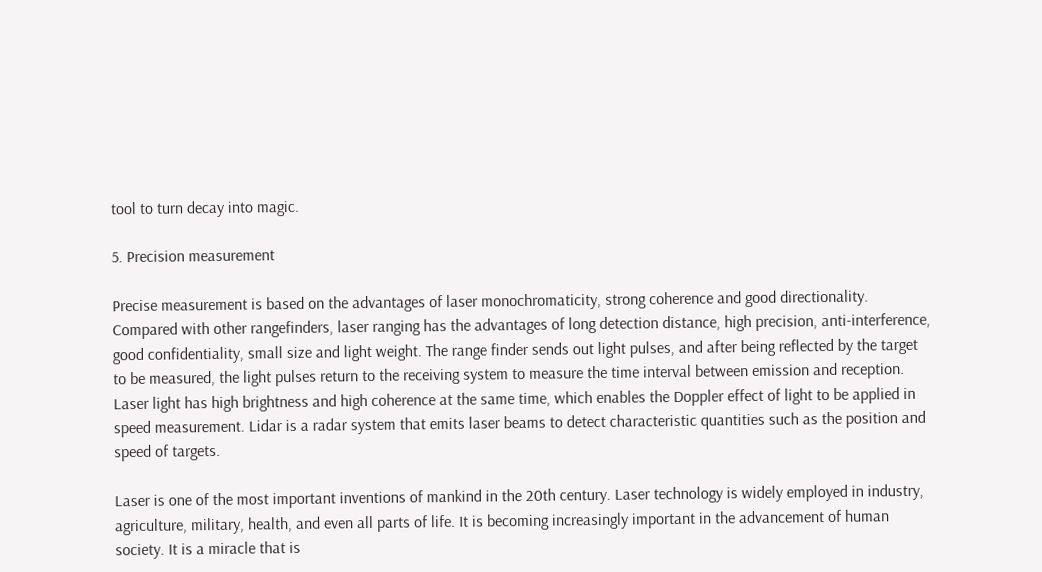tool to turn decay into magic.

5. Precision measurement

Precise measurement is based on the advantages of laser monochromaticity, strong coherence and good directionality. Compared with other rangefinders, laser ranging has the advantages of long detection distance, high precision, anti-interference, good confidentiality, small size and light weight. The range finder sends out light pulses, and after being reflected by the target to be measured, the light pulses return to the receiving system to measure the time interval between emission and reception.
Laser light has high brightness and high coherence at the same time, which enables the Doppler effect of light to be applied in speed measurement. Lidar is a radar system that emits laser beams to detect characteristic quantities such as the position and speed of targets.

Laser is one of the most important inventions of mankind in the 20th century. Laser technology is widely employed in industry, agriculture, military, health, and even all parts of life. It is becoming increasingly important in the advancement of human society. It is a miracle that is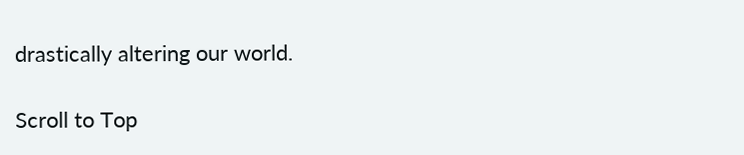drastically altering our world.

Scroll to Top